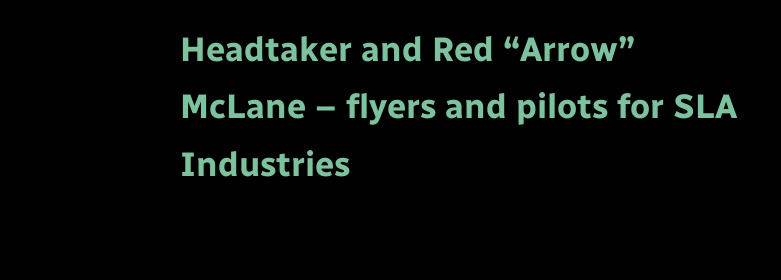Headtaker and Red “Arrow” McLane – flyers and pilots for SLA Industries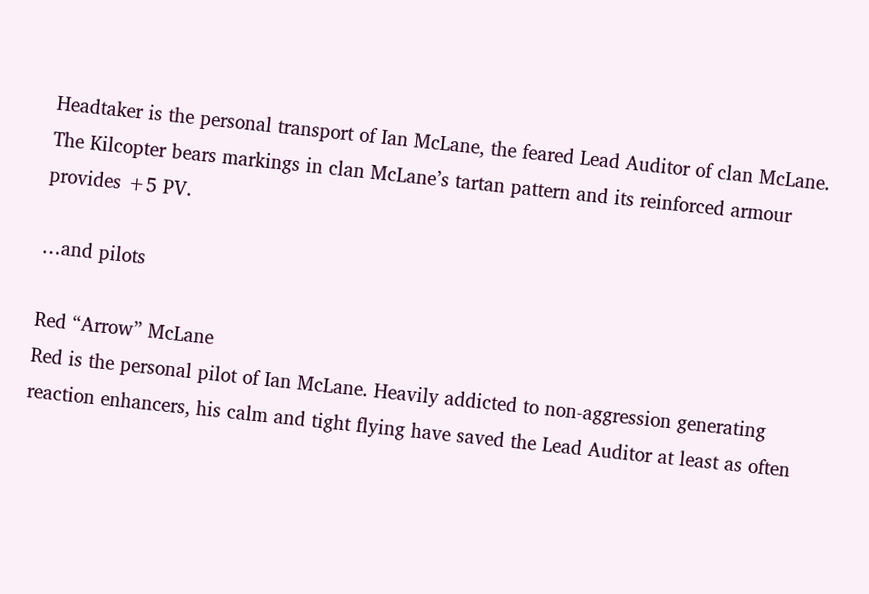Headtaker is the personal transport of Ian McLane, the feared Lead Auditor of clan McLane. The Kilcopter bears markings in clan McLane’s tartan pattern and its reinforced armour provides +5 PV.

…and pilots

Red “Arrow” McLane
Red is the personal pilot of Ian McLane. Heavily addicted to non-aggression generating reaction enhancers, his calm and tight flying have saved the Lead Auditor at least as often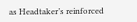as Headtaker’s reinforced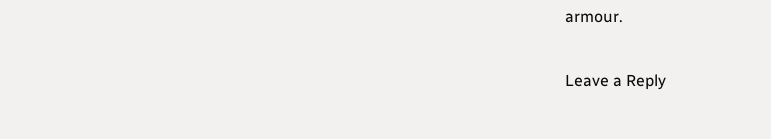armour.

Leave a Reply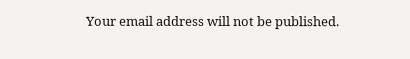Your email address will not be published.